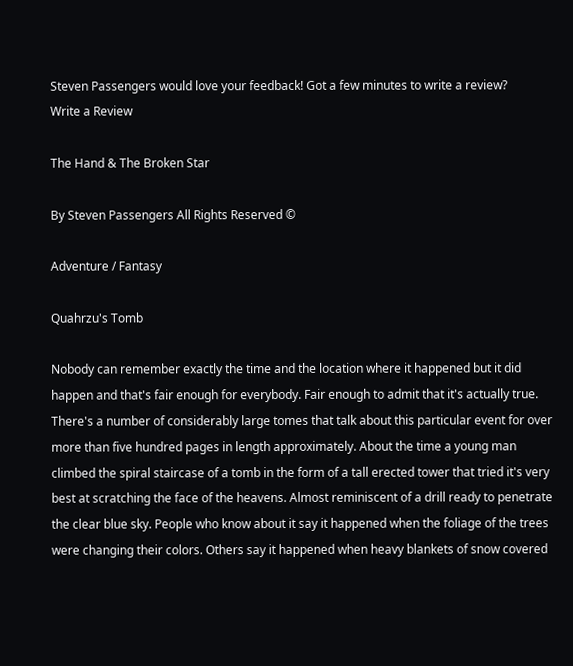Steven Passengers would love your feedback! Got a few minutes to write a review?
Write a Review

The Hand & The Broken Star

By Steven Passengers All Rights Reserved ©

Adventure / Fantasy

Quahrzu's Tomb

Nobody can remember exactly the time and the location where it happened but it did happen and that's fair enough for everybody. Fair enough to admit that it's actually true. There's a number of considerably large tomes that talk about this particular event for over more than five hundred pages in length approximately. About the time a young man climbed the spiral staircase of a tomb in the form of a tall erected tower that tried it's very best at scratching the face of the heavens. Almost reminiscent of a drill ready to penetrate the clear blue sky. People who know about it say it happened when the foliage of the trees were changing their colors. Others say it happened when heavy blankets of snow covered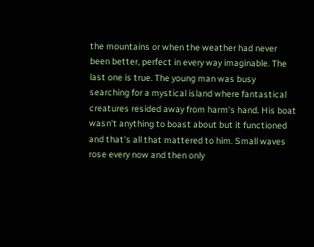the mountains or when the weather had never been better, perfect in every way imaginable. The last one is true. The young man was busy searching for a mystical island where fantastical creatures resided away from harm's hand. His boat wasn't anything to boast about but it functioned and that's all that mattered to him. Small waves rose every now and then only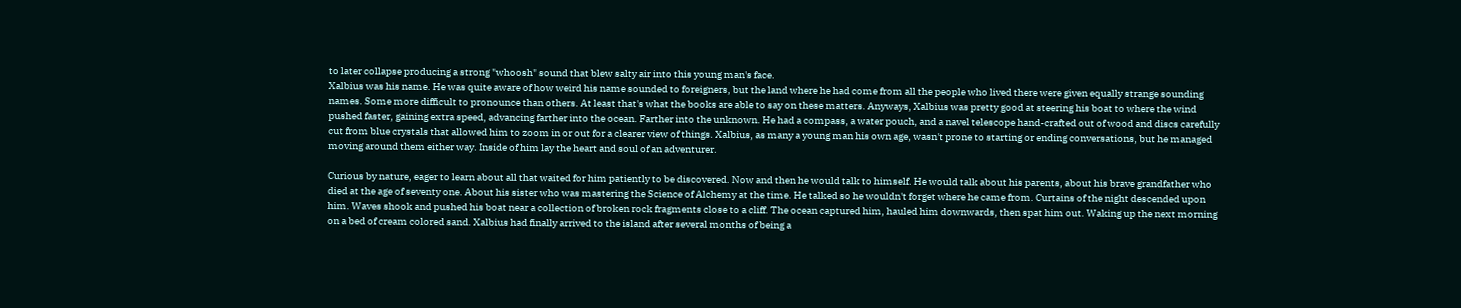to later collapse producing a strong "whoosh" sound that blew salty air into this young man's face.
Xalbius was his name. He was quite aware of how weird his name sounded to foreigners, but the land where he had come from all the people who lived there were given equally strange sounding names. Some more difficult to pronounce than others. At least that's what the books are able to say on these matters. Anyways, Xalbius was pretty good at steering his boat to where the wind pushed faster, gaining extra speed, advancing farther into the ocean. Farther into the unknown. He had a compass, a water pouch, and a navel telescope hand-crafted out of wood and discs carefully cut from blue crystals that allowed him to zoom in or out for a clearer view of things. Xalbius, as many a young man his own age, wasn't prone to starting or ending conversations, but he managed moving around them either way. Inside of him lay the heart and soul of an adventurer.

Curious by nature, eager to learn about all that waited for him patiently to be discovered. Now and then he would talk to himself. He would talk about his parents, about his brave grandfather who died at the age of seventy one. About his sister who was mastering the Science of Alchemy at the time. He talked so he wouldn't forget where he came from. Curtains of the night descended upon him. Waves shook and pushed his boat near a collection of broken rock fragments close to a cliff. The ocean captured him, hauled him downwards, then spat him out. Waking up the next morning on a bed of cream colored sand. Xalbius had finally arrived to the island after several months of being a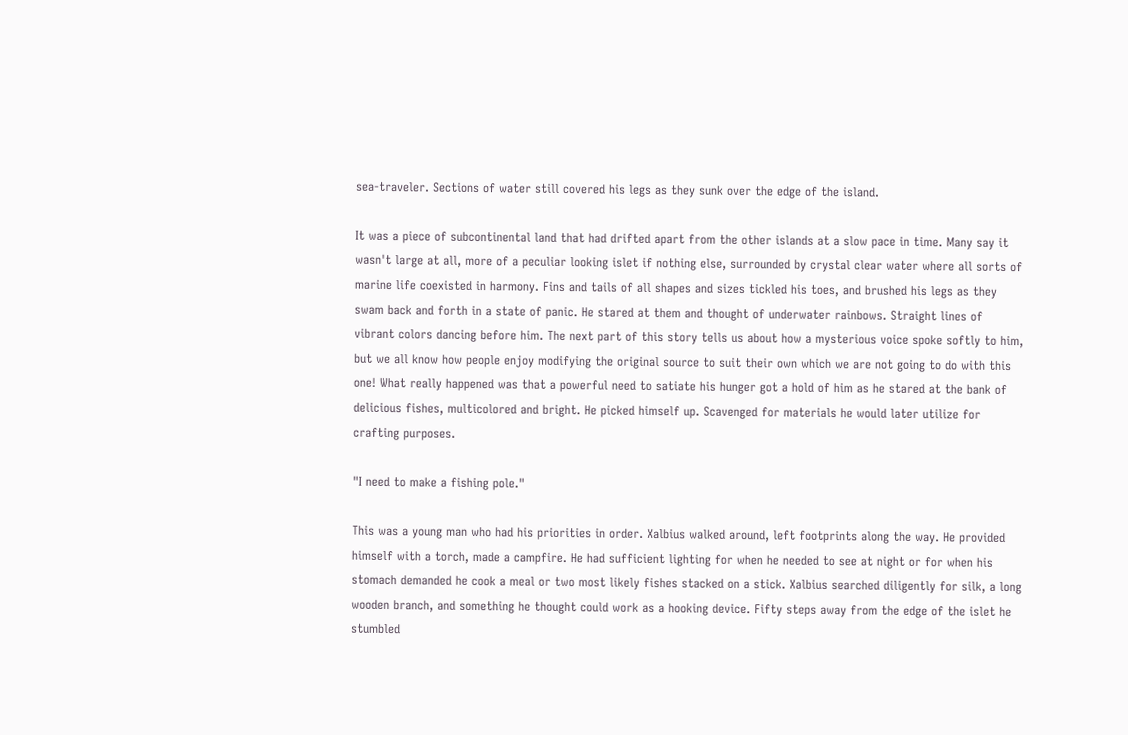sea-traveler. Sections of water still covered his legs as they sunk over the edge of the island.

It was a piece of subcontinental land that had drifted apart from the other islands at a slow pace in time. Many say it wasn't large at all, more of a peculiar looking islet if nothing else, surrounded by crystal clear water where all sorts of marine life coexisted in harmony. Fins and tails of all shapes and sizes tickled his toes, and brushed his legs as they swam back and forth in a state of panic. He stared at them and thought of underwater rainbows. Straight lines of vibrant colors dancing before him. The next part of this story tells us about how a mysterious voice spoke softly to him, but we all know how people enjoy modifying the original source to suit their own which we are not going to do with this one! What really happened was that a powerful need to satiate his hunger got a hold of him as he stared at the bank of delicious fishes, multicolored and bright. He picked himself up. Scavenged for materials he would later utilize for crafting purposes.

"I need to make a fishing pole."

This was a young man who had his priorities in order. Xalbius walked around, left footprints along the way. He provided himself with a torch, made a campfire. He had sufficient lighting for when he needed to see at night or for when his stomach demanded he cook a meal or two most likely fishes stacked on a stick. Xalbius searched diligently for silk, a long wooden branch, and something he thought could work as a hooking device. Fifty steps away from the edge of the islet he stumbled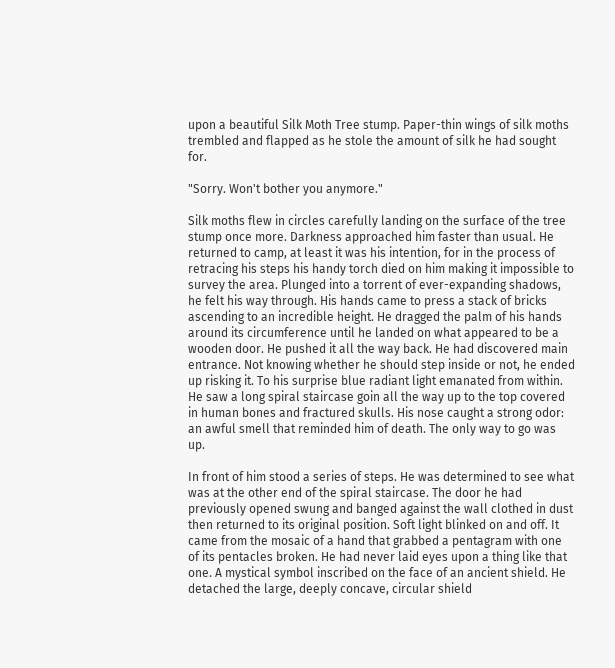upon a beautiful Silk Moth Tree stump. Paper-thin wings of silk moths trembled and flapped as he stole the amount of silk he had sought for.

"Sorry. Won't bother you anymore."

Silk moths flew in circles carefully landing on the surface of the tree stump once more. Darkness approached him faster than usual. He returned to camp, at least it was his intention, for in the process of retracing his steps his handy torch died on him making it impossible to survey the area. Plunged into a torrent of ever-expanding shadows, he felt his way through. His hands came to press a stack of bricks ascending to an incredible height. He dragged the palm of his hands around its circumference until he landed on what appeared to be a wooden door. He pushed it all the way back. He had discovered main entrance. Not knowing whether he should step inside or not, he ended up risking it. To his surprise blue radiant light emanated from within. He saw a long spiral staircase goin all the way up to the top covered in human bones and fractured skulls. His nose caught a strong odor: an awful smell that reminded him of death. The only way to go was up.

In front of him stood a series of steps. He was determined to see what was at the other end of the spiral staircase. The door he had previously opened swung and banged against the wall clothed in dust then returned to its original position. Soft light blinked on and off. It came from the mosaic of a hand that grabbed a pentagram with one of its pentacles broken. He had never laid eyes upon a thing like that one. A mystical symbol inscribed on the face of an ancient shield. He detached the large, deeply concave, circular shield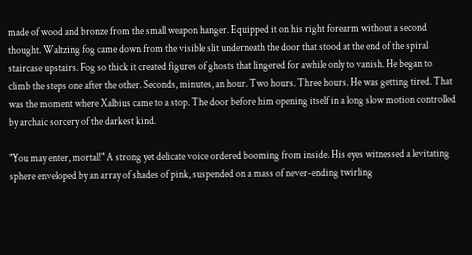made of wood and bronze from the small weapon hanger. Equipped it on his right forearm without a second thought. Waltzing fog came down from the visible slit underneath the door that stood at the end of the spiral staircase upstairs. Fog so thick it created figures of ghosts that lingered for awhile only to vanish. He began to climb the steps one after the other. Seconds, minutes, an hour. Two hours. Three hours. He was getting tired. That was the moment where Xalbius came to a stop. The door before him opening itself in a long slow motion controlled by archaic sorcery of the darkest kind.

"You may enter, mortal!" A strong yet delicate voice ordered booming from inside. His eyes witnessed a levitating sphere enveloped by an array of shades of pink, suspended on a mass of never-ending twirling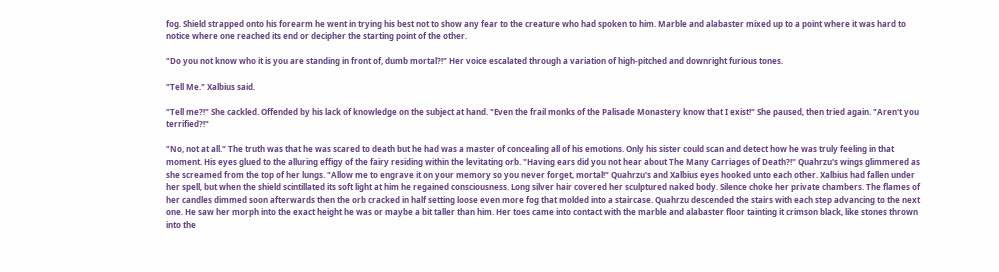fog. Shield strapped onto his forearm he went in trying his best not to show any fear to the creature who had spoken to him. Marble and alabaster mixed up to a point where it was hard to notice where one reached its end or decipher the starting point of the other.

"Do you not know who it is you are standing in front of, dumb mortal?!" Her voice escalated through a variation of high-pitched and downright furious tones.

"Tell Me." Xalbius said.

"Tell me?!" She cackled. Offended by his lack of knowledge on the subject at hand. "Even the frail monks of the Palisade Monastery know that I exist!" She paused, then tried again. "Aren't you terrified?!"

"No, not at all." The truth was that he was scared to death but he had was a master of concealing all of his emotions. Only his sister could scan and detect how he was truly feeling in that moment. His eyes glued to the alluring effigy of the fairy residing within the levitating orb. "Having ears did you not hear about The Many Carriages of Death?!" Quahrzu's wings glimmered as she screamed from the top of her lungs. "Allow me to engrave it on your memory so you never forget, mortal!" Quahrzu's and Xalbius eyes hooked unto each other. Xalbius had fallen under her spell, but when the shield scintillated its soft light at him he regained consciousness. Long silver hair covered her sculptured naked body. Silence choke her private chambers. The flames of her candles dimmed soon afterwards then the orb cracked in half setting loose even more fog that molded into a staircase. Quahrzu descended the stairs with each step advancing to the next one. He saw her morph into the exact height he was or maybe a bit taller than him. Her toes came into contact with the marble and alabaster floor tainting it crimson black, like stones thrown into the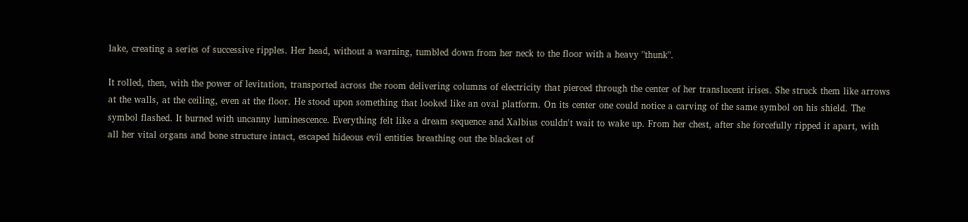lake, creating a series of successive ripples. Her head, without a warning, tumbled down from her neck to the floor with a heavy "thunk".

It rolled, then, with the power of levitation, transported across the room delivering columns of electricity that pierced through the center of her translucent irises. She struck them like arrows at the walls, at the ceiling, even at the floor. He stood upon something that looked like an oval platform. On its center one could notice a carving of the same symbol on his shield. The symbol flashed. It burned with uncanny luminescence. Everything felt like a dream sequence and Xalbius couldn't wait to wake up. From her chest, after she forcefully ripped it apart, with all her vital organs and bone structure intact, escaped hideous evil entities breathing out the blackest of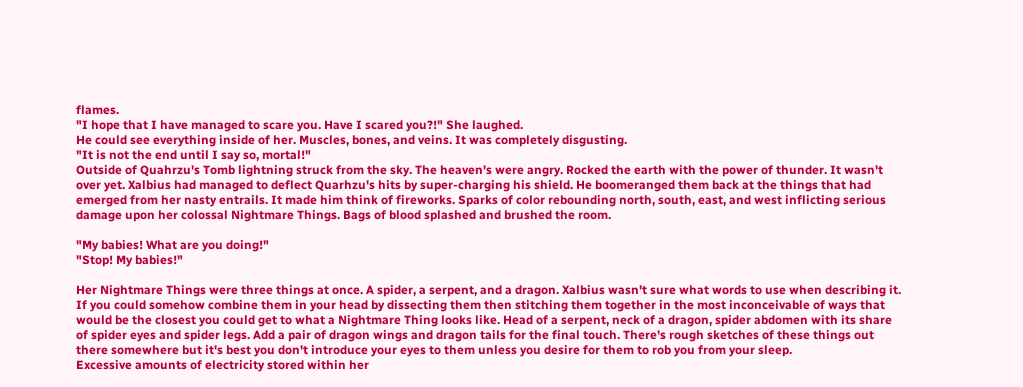flames.
"I hope that I have managed to scare you. Have I scared you?!" She laughed.
He could see everything inside of her. Muscles, bones, and veins. It was completely disgusting.
"It is not the end until I say so, mortal!"
Outside of Quahrzu's Tomb lightning struck from the sky. The heaven's were angry. Rocked the earth with the power of thunder. It wasn't over yet. Xalbius had managed to deflect Quarhzu's hits by super-charging his shield. He boomeranged them back at the things that had emerged from her nasty entrails. It made him think of fireworks. Sparks of color rebounding north, south, east, and west inflicting serious damage upon her colossal Nightmare Things. Bags of blood splashed and brushed the room.

"My babies! What are you doing!"
"Stop! My babies!"

Her Nightmare Things were three things at once. A spider, a serpent, and a dragon. Xalbius wasn't sure what words to use when describing it. If you could somehow combine them in your head by dissecting them then stitching them together in the most inconceivable of ways that would be the closest you could get to what a Nightmare Thing looks like. Head of a serpent, neck of a dragon, spider abdomen with its share of spider eyes and spider legs. Add a pair of dragon wings and dragon tails for the final touch. There's rough sketches of these things out there somewhere but it's best you don't introduce your eyes to them unless you desire for them to rob you from your sleep.
Excessive amounts of electricity stored within her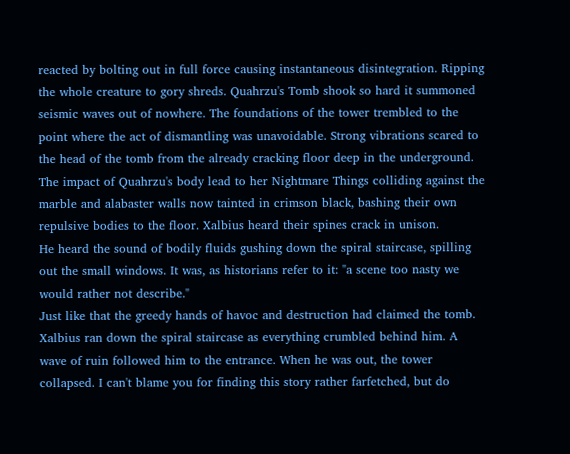reacted by bolting out in full force causing instantaneous disintegration. Ripping the whole creature to gory shreds. Quahrzu's Tomb shook so hard it summoned seismic waves out of nowhere. The foundations of the tower trembled to the point where the act of dismantling was unavoidable. Strong vibrations scared to the head of the tomb from the already cracking floor deep in the underground. The impact of Quahrzu's body lead to her Nightmare Things colliding against the marble and alabaster walls now tainted in crimson black, bashing their own repulsive bodies to the floor. Xalbius heard their spines crack in unison.
He heard the sound of bodily fluids gushing down the spiral staircase, spilling out the small windows. It was, as historians refer to it: "a scene too nasty we would rather not describe."
Just like that the greedy hands of havoc and destruction had claimed the tomb. Xalbius ran down the spiral staircase as everything crumbled behind him. A wave of ruin followed him to the entrance. When he was out, the tower collapsed. I can't blame you for finding this story rather farfetched, but do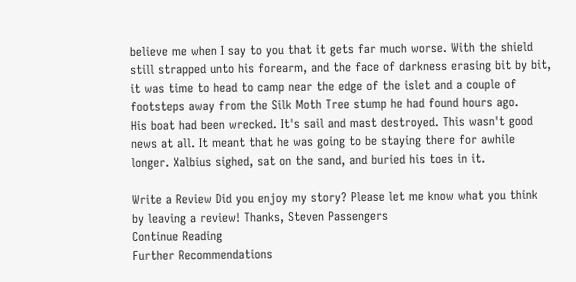believe me when I say to you that it gets far much worse. With the shield still strapped unto his forearm, and the face of darkness erasing bit by bit, it was time to head to camp near the edge of the islet and a couple of footsteps away from the Silk Moth Tree stump he had found hours ago.
His boat had been wrecked. It's sail and mast destroyed. This wasn't good news at all. It meant that he was going to be staying there for awhile longer. Xalbius sighed, sat on the sand, and buried his toes in it.

Write a Review Did you enjoy my story? Please let me know what you think by leaving a review! Thanks, Steven Passengers
Continue Reading
Further Recommendations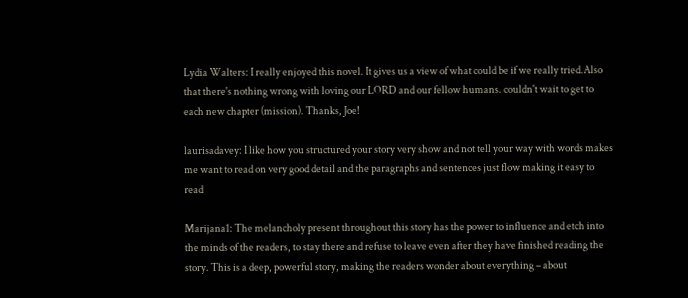Lydia Walters: I really enjoyed this novel. It gives us a view of what could be if we really tried.Also that there's nothing wrong with loving our LORD and our fellow humans. couldn't wait to get to each new chapter (mission). Thanks, Joe!

laurisadavey: I like how you structured your story very show and not tell your way with words makes me want to read on very good detail and the paragraphs and sentences just flow making it easy to read

Marijana1: The melancholy present throughout this story has the power to influence and etch into the minds of the readers, to stay there and refuse to leave even after they have finished reading the story. This is a deep, powerful story, making the readers wonder about everything – about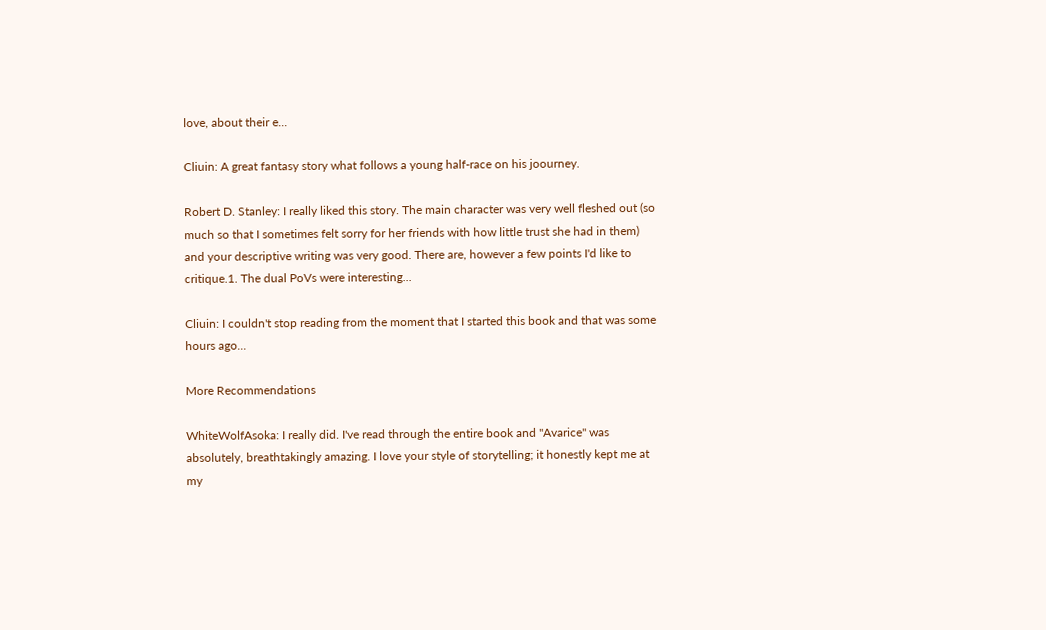love, about their e...

Cliuin: A great fantasy story what follows a young half-race on his joourney.

Robert D. Stanley: I really liked this story. The main character was very well fleshed out (so much so that I sometimes felt sorry for her friends with how little trust she had in them) and your descriptive writing was very good. There are, however a few points I'd like to critique.1. The dual PoVs were interesting...

Cliuin: I couldn't stop reading from the moment that I started this book and that was some hours ago...

More Recommendations

WhiteWolfAsoka: I really did. I've read through the entire book and "Avarice" was absolutely, breathtakingly amazing. I love your style of storytelling; it honestly kept me at my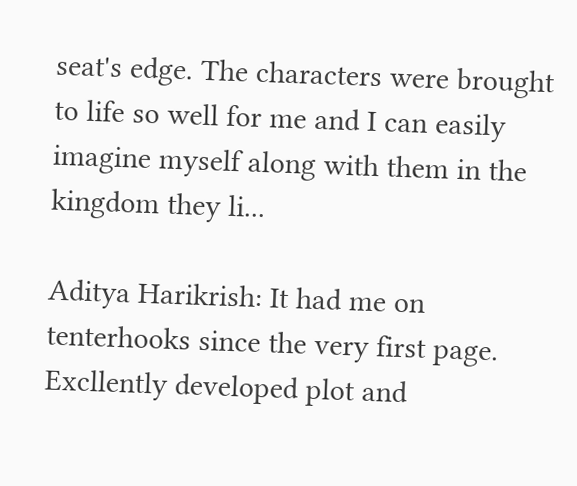seat's edge. The characters were brought to life so well for me and I can easily imagine myself along with them in the kingdom they li...

Aditya Harikrish: It had me on tenterhooks since the very first page. Excllently developed plot and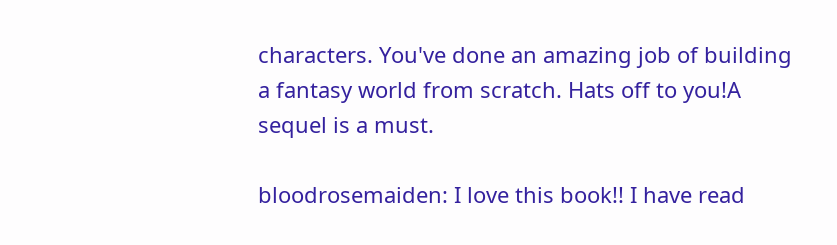characters. You've done an amazing job of building a fantasy world from scratch. Hats off to you!A sequel is a must.

bloodrosemaiden: I love this book!! I have read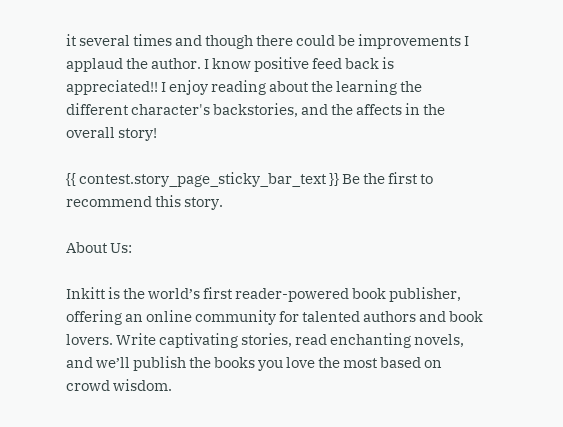it several times and though there could be improvements I applaud the author. I know positive feed back is appreciated!! I enjoy reading about the learning the different character's backstories, and the affects in the overall story!

{{ contest.story_page_sticky_bar_text }} Be the first to recommend this story.

About Us:

Inkitt is the world’s first reader-powered book publisher, offering an online community for talented authors and book lovers. Write captivating stories, read enchanting novels, and we’ll publish the books you love the most based on crowd wisdom.